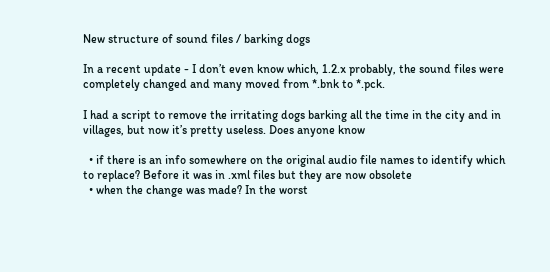New structure of sound files / barking dogs

In a recent update - I don’t even know which, 1.2.x probably, the sound files were completely changed and many moved from *.bnk to *.pck.

I had a script to remove the irritating dogs barking all the time in the city and in villages, but now it’s pretty useless. Does anyone know

  • if there is an info somewhere on the original audio file names to identify which to replace? Before it was in .xml files but they are now obsolete
  • when the change was made? In the worst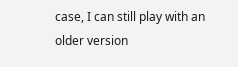case, I can still play with an older version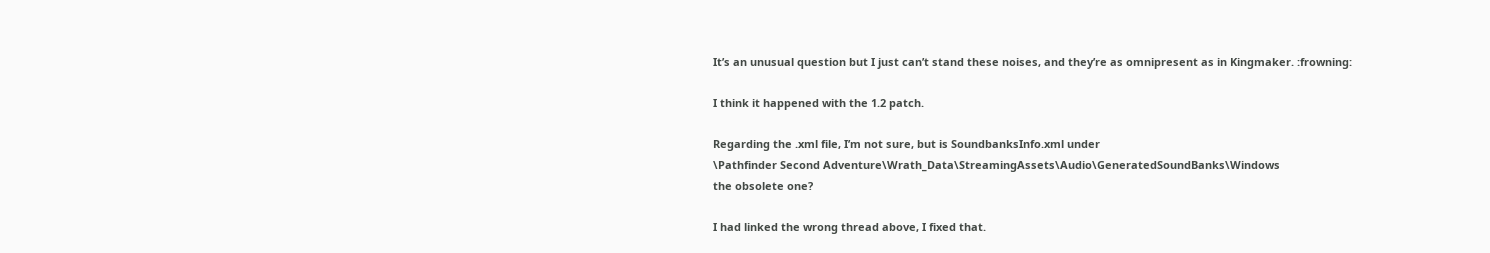It’s an unusual question but I just can’t stand these noises, and they’re as omnipresent as in Kingmaker. :frowning:

I think it happened with the 1.2 patch.

Regarding the .xml file, I’m not sure, but is SoundbanksInfo.xml under
\Pathfinder Second Adventure\Wrath_Data\StreamingAssets\Audio\GeneratedSoundBanks\Windows
the obsolete one?

I had linked the wrong thread above, I fixed that.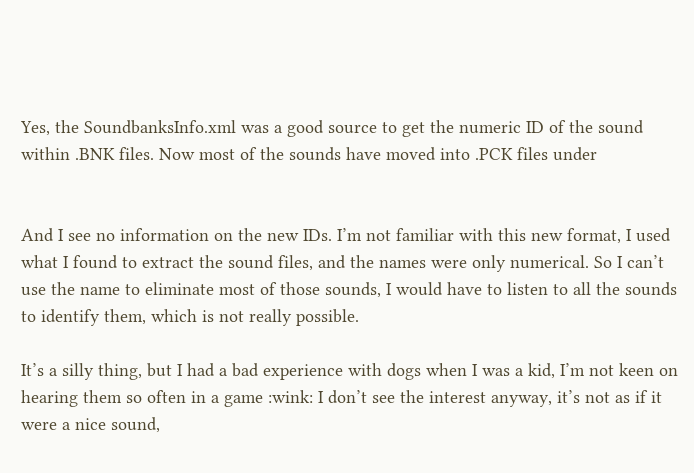Yes, the SoundbanksInfo.xml was a good source to get the numeric ID of the sound within .BNK files. Now most of the sounds have moved into .PCK files under


And I see no information on the new IDs. I’m not familiar with this new format, I used what I found to extract the sound files, and the names were only numerical. So I can’t use the name to eliminate most of those sounds, I would have to listen to all the sounds to identify them, which is not really possible.

It’s a silly thing, but I had a bad experience with dogs when I was a kid, I’m not keen on hearing them so often in a game :wink: I don’t see the interest anyway, it’s not as if it were a nice sound,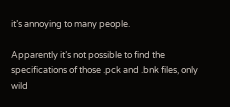it’s annoying to many people.

Apparently it’s not possible to find the specifications of those .pck and .bnk files, only wild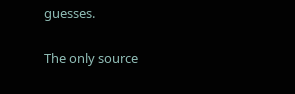guesses.

The only source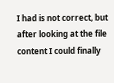I had is not correct, but after looking at the file content I could finally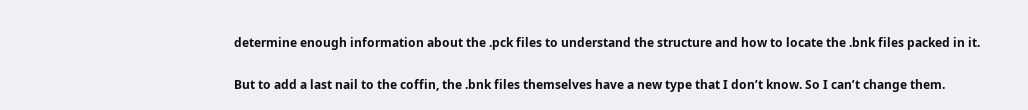determine enough information about the .pck files to understand the structure and how to locate the .bnk files packed in it.

But to add a last nail to the coffin, the .bnk files themselves have a new type that I don’t know. So I can’t change them.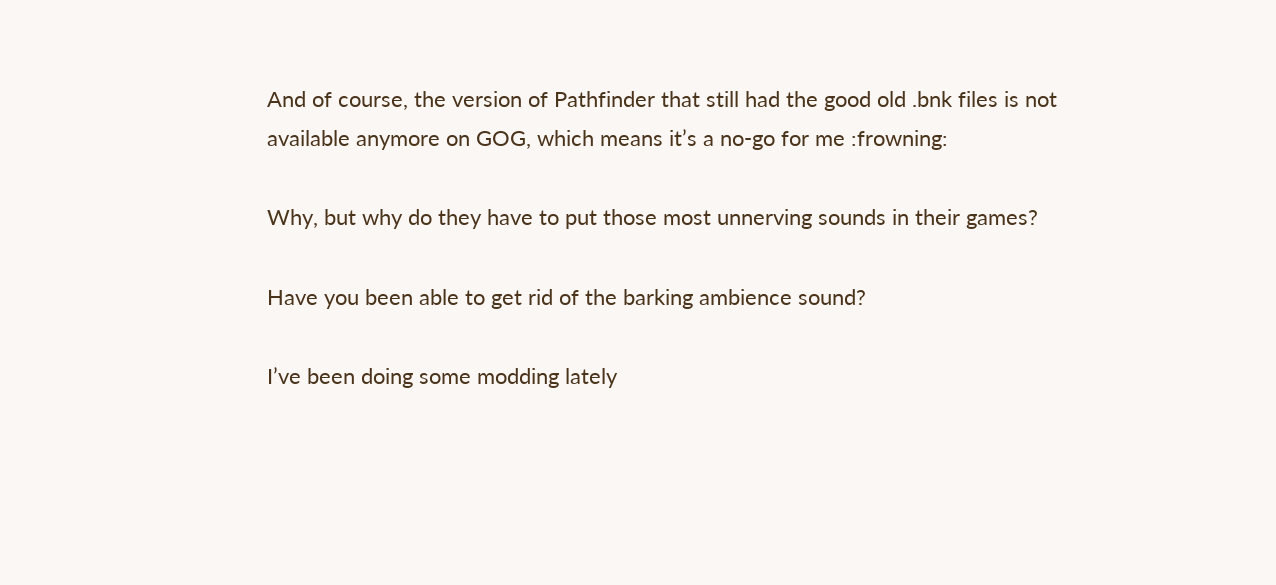And of course, the version of Pathfinder that still had the good old .bnk files is not available anymore on GOG, which means it’s a no-go for me :frowning:

Why, but why do they have to put those most unnerving sounds in their games?

Have you been able to get rid of the barking ambience sound?

I’ve been doing some modding lately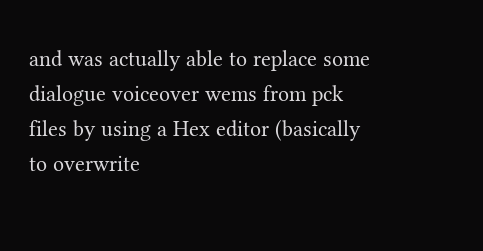and was actually able to replace some dialogue voiceover wems from pck files by using a Hex editor (basically to overwrite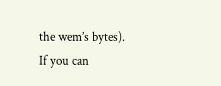the wem’s bytes). If you can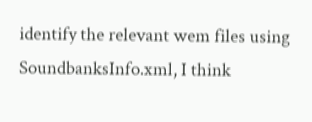identify the relevant wem files using SoundbanksInfo.xml, I think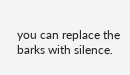you can replace the barks with silence.